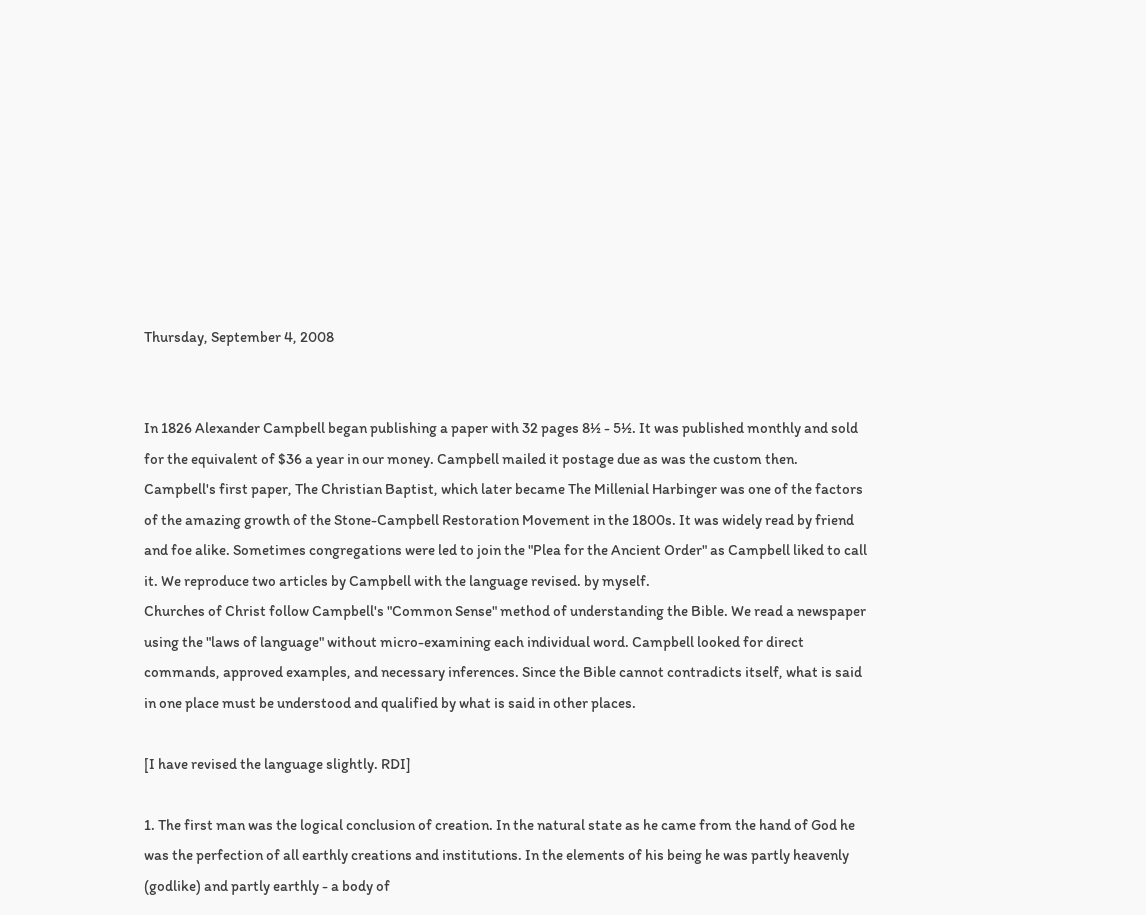Thursday, September 4, 2008


In 1826 Alexander Campbell began publishing a paper with 32 pages 8½ - 5½. It was published monthly and sold for the equivalent of $36 a year in our money. Campbell mailed it postage due as was the custom then. Campbell's first paper, The Christian Baptist, which later became The Millenial Harbinger was one of the factors of the amazing growth of the Stone-Campbell Restoration Movement in the 1800s. It was widely read by friend and foe alike. Sometimes congregations were led to join the "Plea for the Ancient Order" as Campbell liked to call it. We reproduce two articles by Campbell with the language revised. by myself.
Churches of Christ follow Campbell's "Common Sense" method of understanding the Bible. We read a newspaper using the "laws of language" without micro-examining each individual word. Campbell looked for direct commands, approved examples, and necessary inferences. Since the Bible cannot contradicts itself, what is said in one place must be understood and qualified by what is said in other places.

[I have revised the language slightly. RDI]

1. The first man was the logical conclusion of creation. In the natural state as he came from the hand of God he was the perfection of all earthly creations and institutions. In the elements of his being he was partly heavenly (godlike) and partly earthly - a body of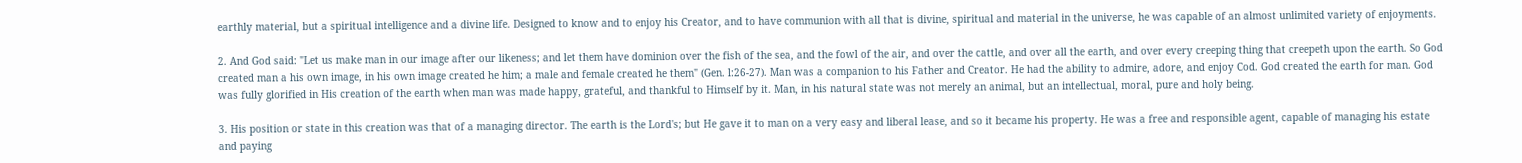earthly material, but a spiritual intelligence and a divine life. Designed to know and to enjoy his Creator, and to have communion with all that is divine, spiritual and material in the universe, he was capable of an almost unlimited variety of enjoyments.

2. And God said: "Let us make man in our image after our likeness; and let them have dominion over the fish of the sea, and the fowl of the air, and over the cattle, and over all the earth, and over every creeping thing that creepeth upon the earth. So God created man a his own image, in his own image created he him; a male and female created he them" (Gen. l:26-27). Man was a companion to his Father and Creator. He had the ability to admire, adore, and enjoy Cod. God created the earth for man. God was fully glorified in His creation of the earth when man was made happy, grateful, and thankful to Himself by it. Man, in his natural state was not merely an animal, but an intellectual, moral, pure and holy being.

3. His position or state in this creation was that of a managing director. The earth is the Lord's; but He gave it to man on a very easy and liberal lease, and so it became his property. He was a free and responsible agent, capable of managing his estate and paying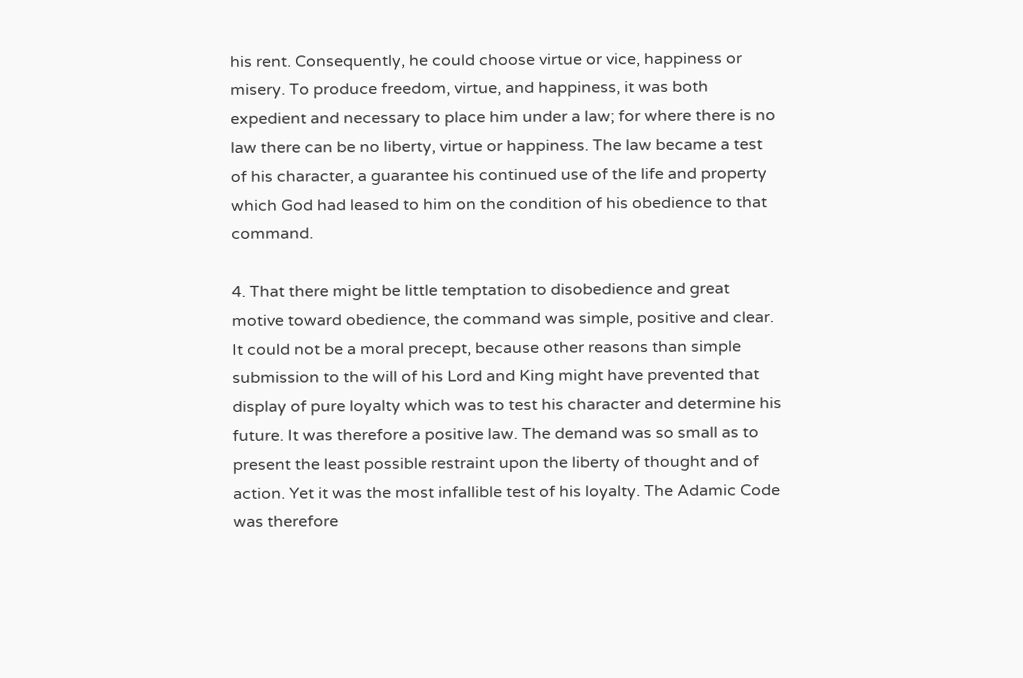his rent. Consequently, he could choose virtue or vice, happiness or misery. To produce freedom, virtue, and happiness, it was both expedient and necessary to place him under a law; for where there is no law there can be no liberty, virtue or happiness. The law became a test of his character, a guarantee his continued use of the life and property which God had leased to him on the condition of his obedience to that command.

4. That there might be little temptation to disobedience and great motive toward obedience, the command was simple, positive and clear. It could not be a moral precept, because other reasons than simple submission to the will of his Lord and King might have prevented that display of pure loyalty which was to test his character and determine his future. It was therefore a positive law. The demand was so small as to present the least possible restraint upon the liberty of thought and of action. Yet it was the most infallible test of his loyalty. The Adamic Code was therefore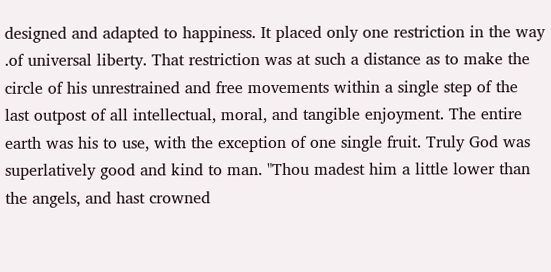designed and adapted to happiness. It placed only one restriction in the way .of universal liberty. That restriction was at such a distance as to make the circle of his unrestrained and free movements within a single step of the last outpost of all intellectual, moral, and tangible enjoyment. The entire earth was his to use, with the exception of one single fruit. Truly God was superlatively good and kind to man. "Thou madest him a little lower than the angels, and hast crowned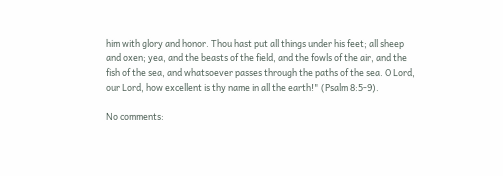him with glory and honor. Thou hast put all things under his feet; all sheep and oxen; yea, and the beasts of the field, and the fowls of the air, and the fish of the sea, and whatsoever passes through the paths of the sea. O Lord, our Lord, how excellent is thy name in all the earth!" (Psalm 8:5-9).

No comments: